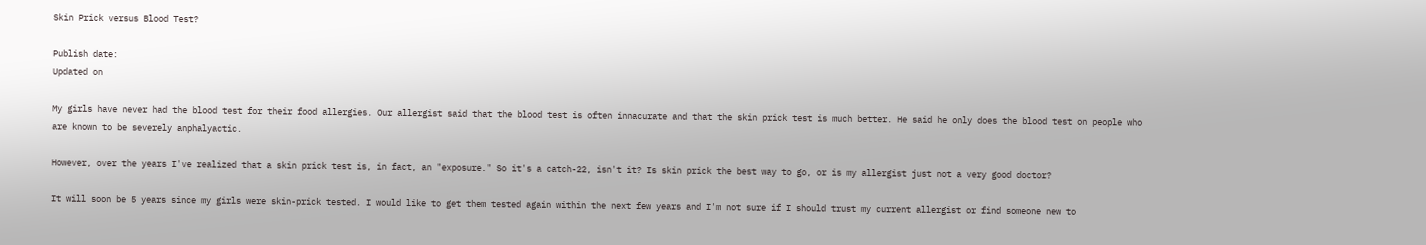Skin Prick versus Blood Test?

Publish date:
Updated on

My girls have never had the blood test for their food allergies. Our allergist said that the blood test is often innacurate and that the skin prick test is much better. He said he only does the blood test on people who are known to be severely anphalyactic.

However, over the years I've realized that a skin prick test is, in fact, an "exposure." So it's a catch-22, isn't it? Is skin prick the best way to go, or is my allergist just not a very good doctor?

It will soon be 5 years since my girls were skin-prick tested. I would like to get them tested again within the next few years and I'm not sure if I should trust my current allergist or find someone new to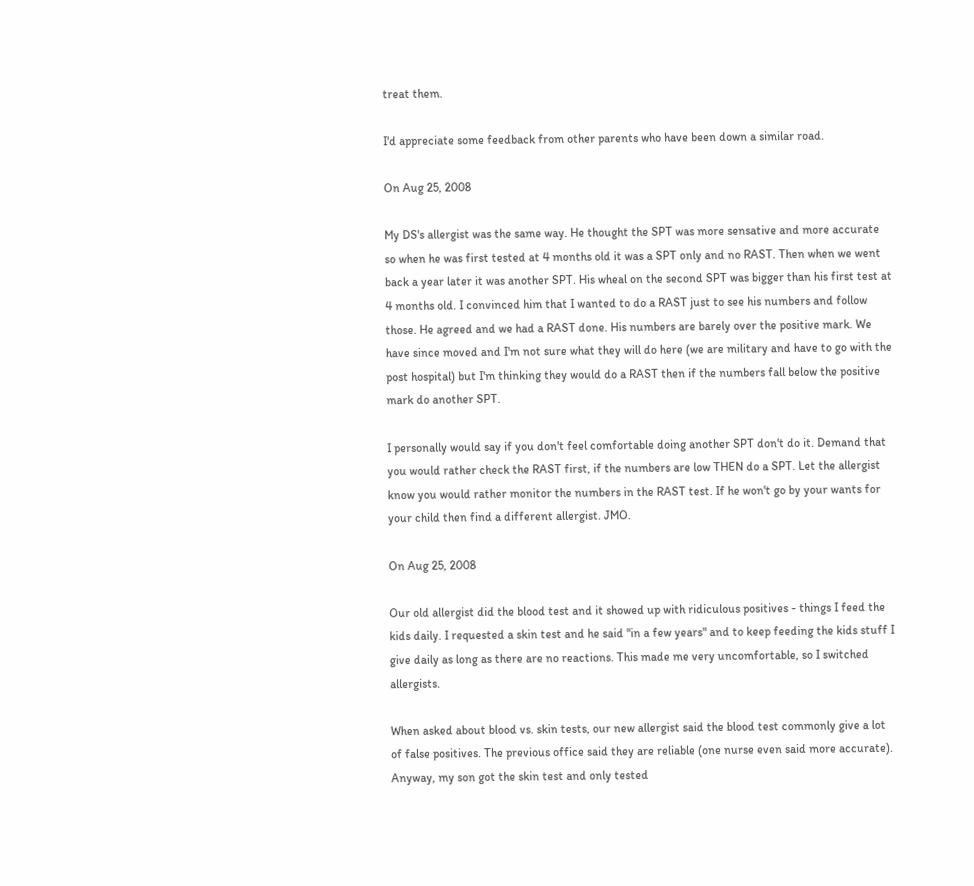treat them.

I'd appreciate some feedback from other parents who have been down a similar road.

On Aug 25, 2008

My DS's allergist was the same way. He thought the SPT was more sensative and more accurate so when he was first tested at 4 months old it was a SPT only and no RAST. Then when we went back a year later it was another SPT. His wheal on the second SPT was bigger than his first test at 4 months old. I convinced him that I wanted to do a RAST just to see his numbers and follow those. He agreed and we had a RAST done. His numbers are barely over the positive mark. We have since moved and I'm not sure what they will do here (we are military and have to go with the post hospital) but I'm thinking they would do a RAST then if the numbers fall below the positive mark do another SPT.

I personally would say if you don't feel comfortable doing another SPT don't do it. Demand that you would rather check the RAST first, if the numbers are low THEN do a SPT. Let the allergist know you would rather monitor the numbers in the RAST test. If he won't go by your wants for your child then find a different allergist. JMO.

On Aug 25, 2008

Our old allergist did the blood test and it showed up with ridiculous positives - things I feed the kids daily. I requested a skin test and he said "in a few years" and to keep feeding the kids stuff I give daily as long as there are no reactions. This made me very uncomfortable, so I switched allergists.

When asked about blood vs. skin tests, our new allergist said the blood test commonly give a lot of false positives. The previous office said they are reliable (one nurse even said more accurate). Anyway, my son got the skin test and only tested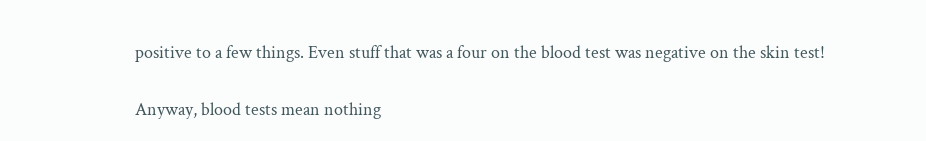positive to a few things. Even stuff that was a four on the blood test was negative on the skin test!

Anyway, blood tests mean nothing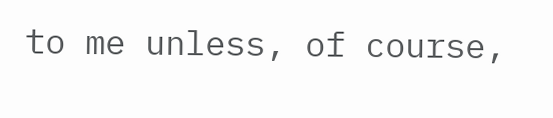to me unless, of course,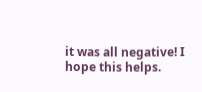it was all negative! I hope this helps.